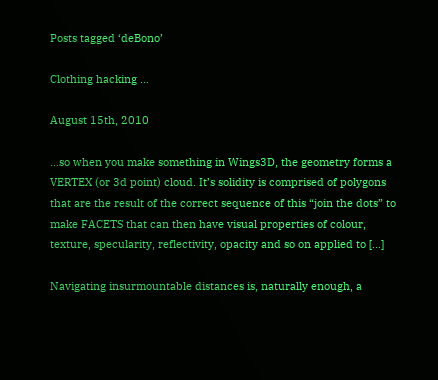Posts tagged ‘deBono’

Clothing hacking …

August 15th, 2010

…so when you make something in Wings3D, the geometry forms a VERTEX (or 3d point) cloud. It’s solidity is comprised of polygons that are the result of the correct sequence of this “join the dots” to make FACETS that can then have visual properties of colour, texture, specularity, reflectivity, opacity and so on applied to […]

Navigating insurmountable distances is, naturally enough, a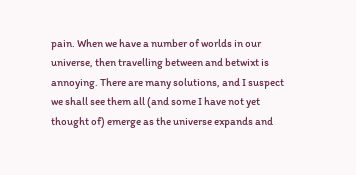pain. When we have a number of worlds in our universe, then travelling between and betwixt is annoying. There are many solutions, and I suspect we shall see them all (and some I have not yet thought of) emerge as the universe expands and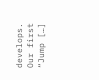develops. Our first “Jump […]